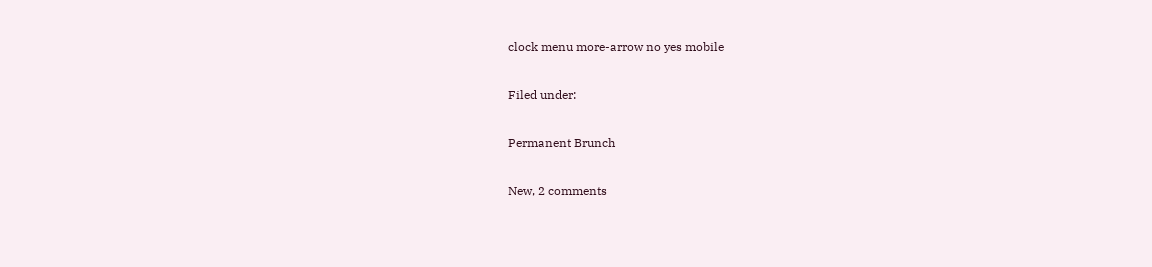clock menu more-arrow no yes mobile

Filed under:

Permanent Brunch

New, 2 comments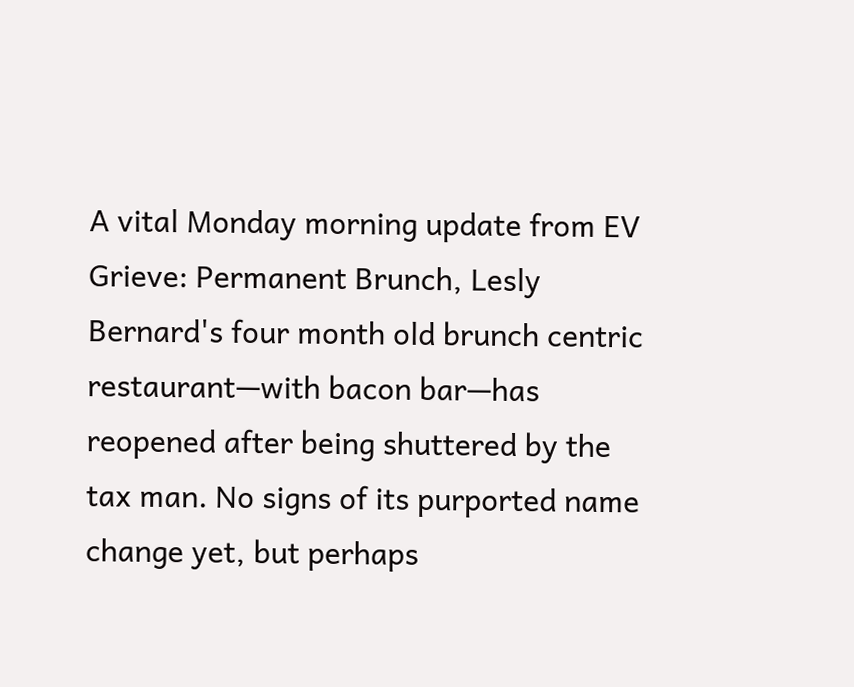A vital Monday morning update from EV Grieve: Permanent Brunch, Lesly Bernard's four month old brunch centric restaurant—with bacon bar—has reopened after being shuttered by the tax man. No signs of its purported name change yet, but perhaps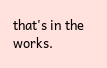that's in the works.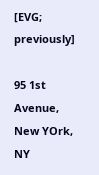[EVG; previously]

95 1st Avenue, New YOrk, NY